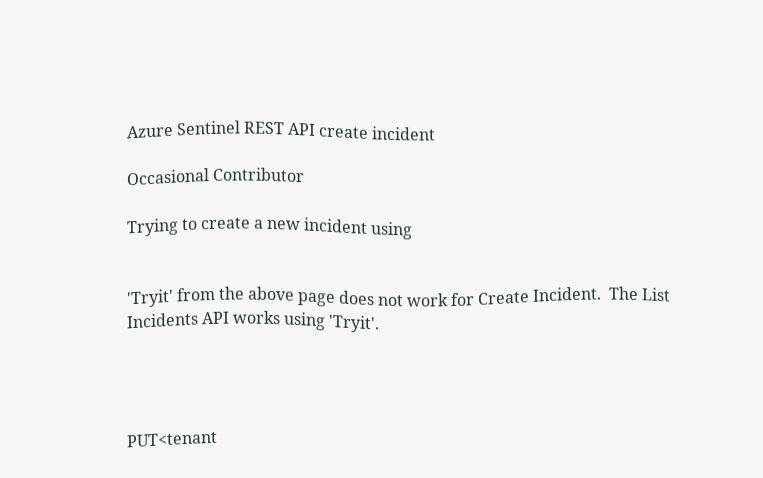Azure Sentinel REST API create incident

Occasional Contributor

Trying to create a new incident using


'Tryit' from the above page does not work for Create Incident.  The List Incidents API works using 'Tryit'.




PUT<tenant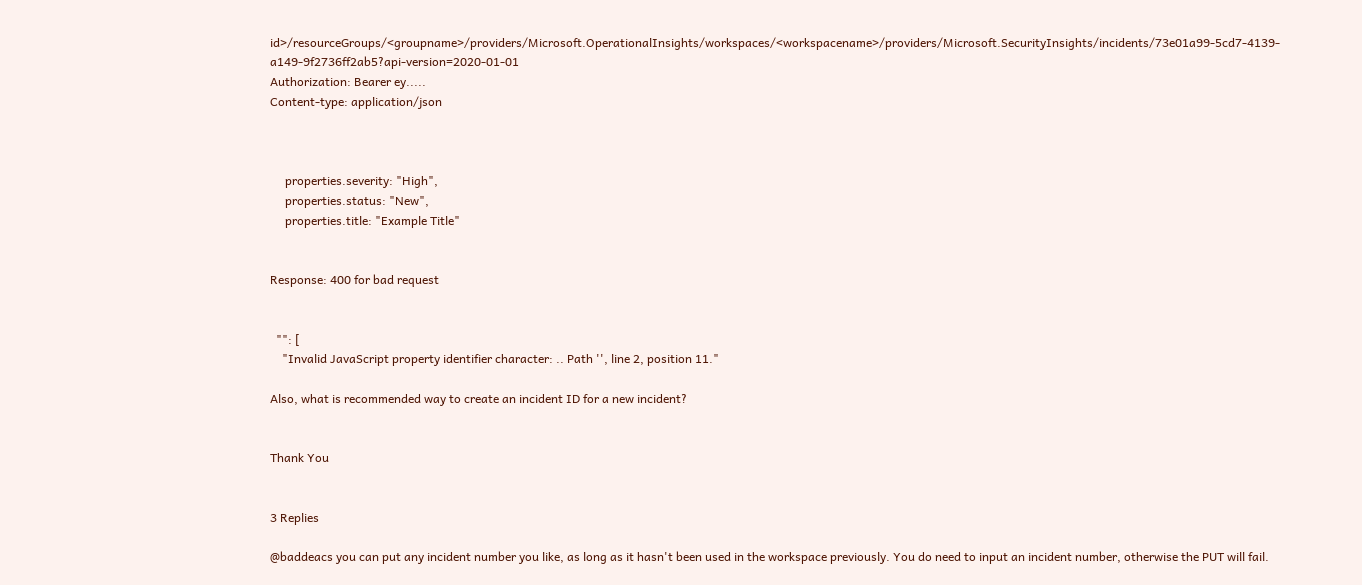id>/resourceGroups/<groupname>/providers/Microsoft.OperationalInsights/workspaces/<workspacename>/providers/Microsoft.SecurityInsights/incidents/73e01a99-5cd7-4139-a149-9f2736ff2ab5?api-version=2020-01-01
Authorization: Bearer ey.....
Content-type: application/json



     properties.severity: "High",
     properties.status: "New",
     properties.title: "Example Title"


Response: 400 for bad request


  "": [
    "Invalid JavaScript property identifier character: .. Path '', line 2, position 11."

Also, what is recommended way to create an incident ID for a new incident?


Thank You


3 Replies

@baddeacs you can put any incident number you like, as long as it hasn't been used in the workspace previously. You do need to input an incident number, otherwise the PUT will fail.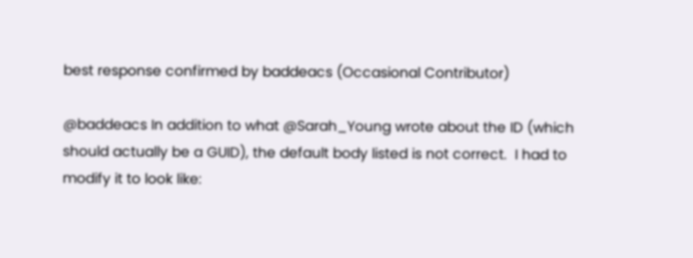best response confirmed by baddeacs (Occasional Contributor)

@baddeacs In addition to what @Sarah_Young wrote about the ID (which should actually be a GUID), the default body listed is not correct.  I had to modify it to look like: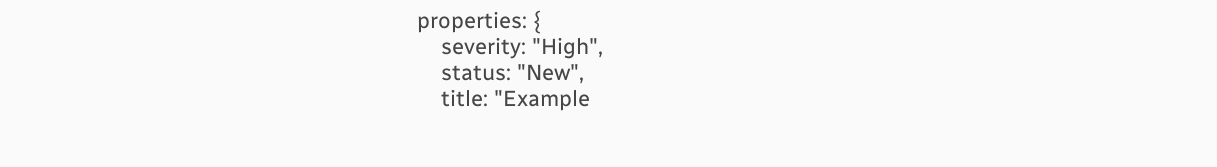properties: {
    severity: "High",
    status: "New",
    title: "Example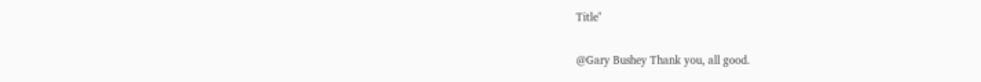Title"

@Gary Bushey Thank you, all good.